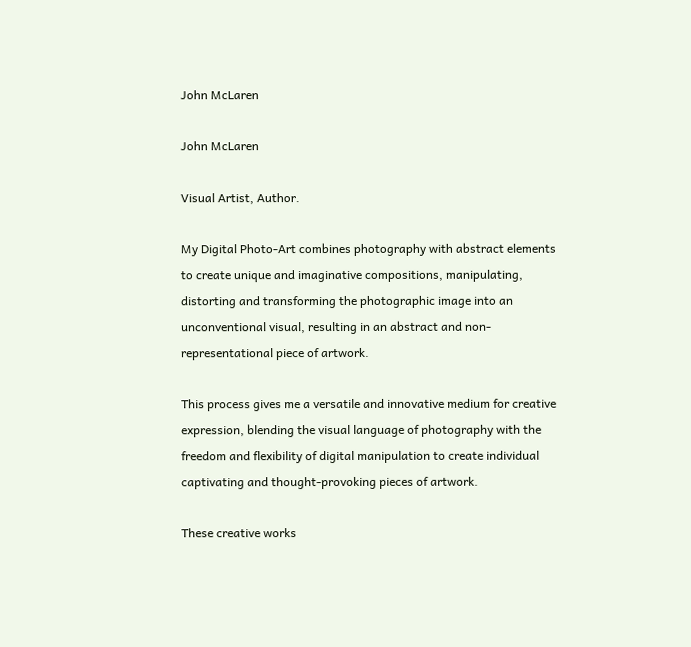John McLaren

John McLaren

Visual Artist, Author.

My Digital Photo-Art combines photography with abstract elements to create unique and imaginative compositions, manipulating, distorting and transforming the photographic image into an unconventional visual, resulting in an abstract and non-representational piece of artwork.

This process gives me a versatile and innovative medium for creative expression, blending the visual language of photography with the freedom and flexibility of digital manipulation to create individual captivating and thought-provoking pieces of artwork.

These creative works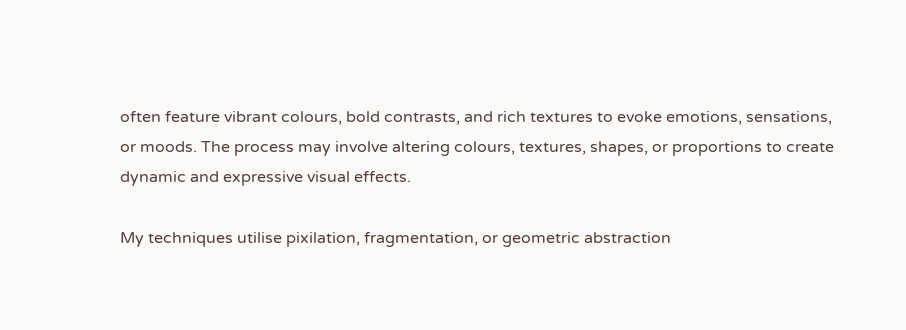often feature vibrant colours, bold contrasts, and rich textures to evoke emotions, sensations, or moods. The process may involve altering colours, textures, shapes, or proportions to create dynamic and expressive visual effects.

My techniques utilise pixilation, fragmentation, or geometric abstraction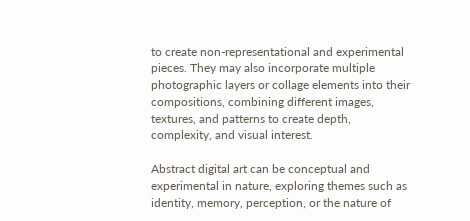to create non-representational and experimental pieces. They may also incorporate multiple photographic layers or collage elements into their compositions, combining different images, textures, and patterns to create depth, complexity, and visual interest.

Abstract digital art can be conceptual and experimental in nature, exploring themes such as identity, memory, perception, or the nature of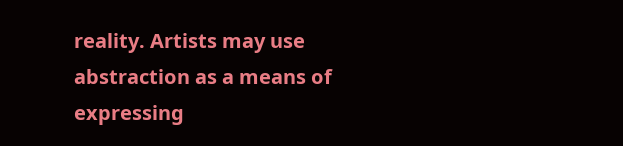reality. Artists may use abstraction as a means of expressing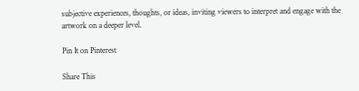subjective experiences, thoughts, or ideas, inviting viewers to interpret and engage with the artwork on a deeper level.

Pin It on Pinterest

Share This